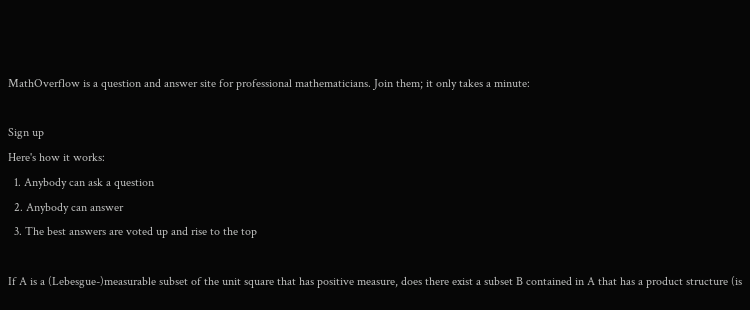MathOverflow is a question and answer site for professional mathematicians. Join them; it only takes a minute:

Sign up
Here's how it works:
  1. Anybody can ask a question
  2. Anybody can answer
  3. The best answers are voted up and rise to the top

If A is a (Lebesgue-)measurable subset of the unit square that has positive measure, does there exist a subset B contained in A that has a product structure (is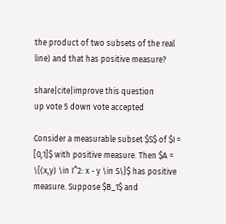the product of two subsets of the real line) and that has positive measure?

share|cite|improve this question
up vote 5 down vote accepted

Consider a measurable subset $S$ of $I = [0,1]$ with positive measure. Then $A = \{(x,y) \in I^2: x - y \in S\}$ has positive measure. Suppose $B_1$ and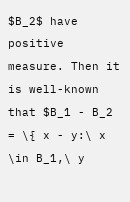$B_2$ have positive measure. Then it is well-known that $B_1 - B_2 = \{ x - y:\ x \in B_1,\ y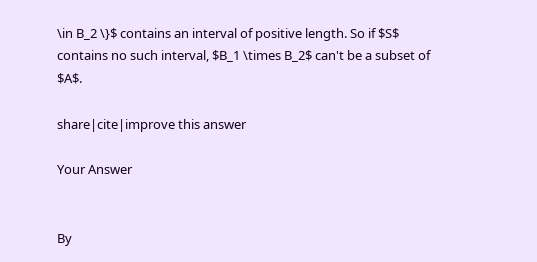\in B_2 \}$ contains an interval of positive length. So if $S$ contains no such interval, $B_1 \times B_2$ can't be a subset of $A$.

share|cite|improve this answer

Your Answer


By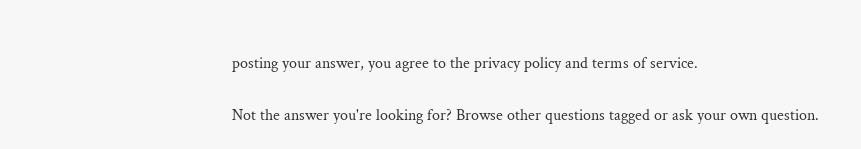posting your answer, you agree to the privacy policy and terms of service.

Not the answer you're looking for? Browse other questions tagged or ask your own question.